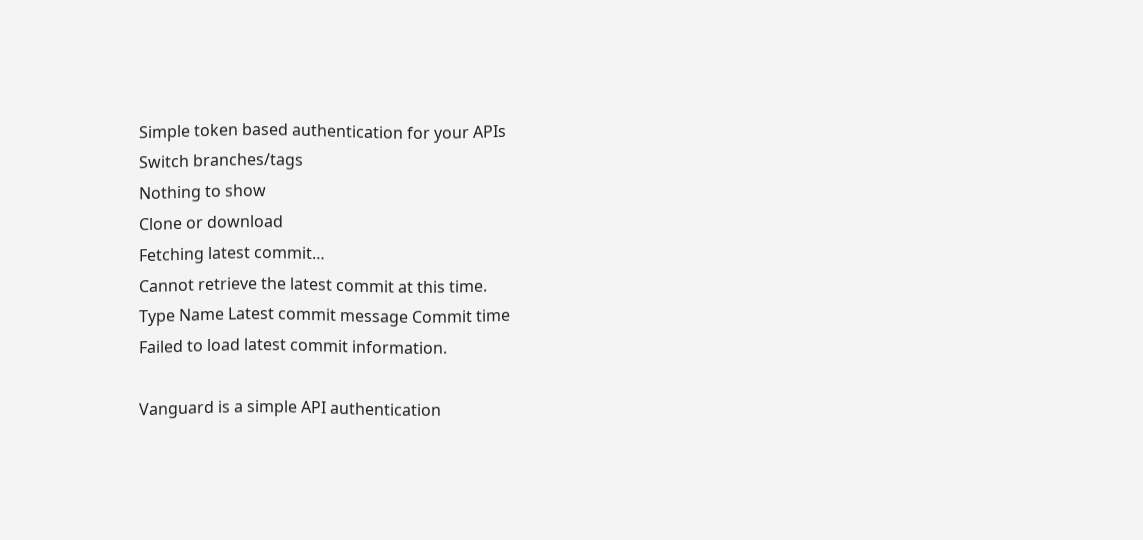Simple token based authentication for your APIs
Switch branches/tags
Nothing to show
Clone or download
Fetching latest commit…
Cannot retrieve the latest commit at this time.
Type Name Latest commit message Commit time
Failed to load latest commit information.

Vanguard is a simple API authentication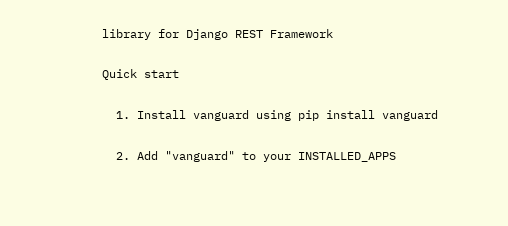library for Django REST Framework

Quick start

  1. Install vanguard using pip install vanguard

  2. Add "vanguard" to your INSTALLED_APPS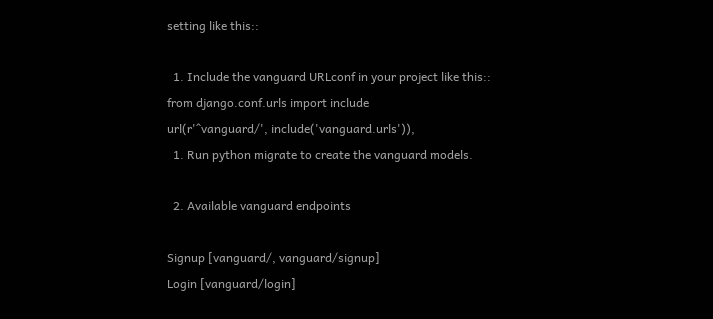setting like this::

  1. Include the vanguard URLconf in your project like this::
from django.conf.urls import include
url(r'^vanguard/', include('vanguard.urls')),
  1. Run python migrate to create the vanguard models.

  2. Available vanguard endpoints

Signup [vanguard/, vanguard/signup]
Login [vanguard/login]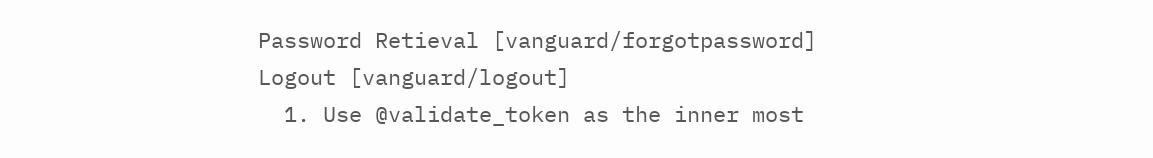Password Retieval [vanguard/forgotpassword]
Logout [vanguard/logout]
  1. Use @validate_token as the inner most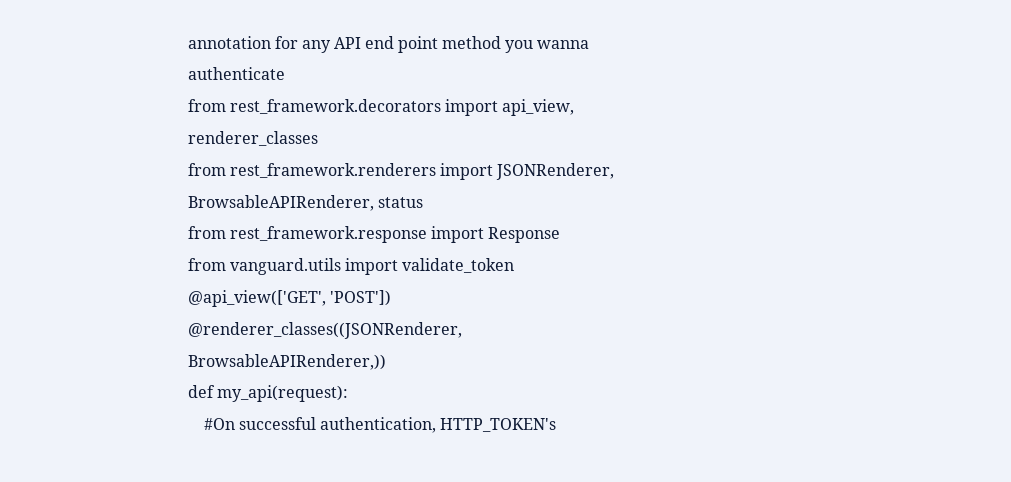annotation for any API end point method you wanna authenticate
from rest_framework.decorators import api_view, renderer_classes
from rest_framework.renderers import JSONRenderer, BrowsableAPIRenderer, status
from rest_framework.response import Response
from vanguard.utils import validate_token
@api_view(['GET', 'POST'])
@renderer_classes((JSONRenderer, BrowsableAPIRenderer,))
def my_api(request):
    #On successful authentication, HTTP_TOKEN's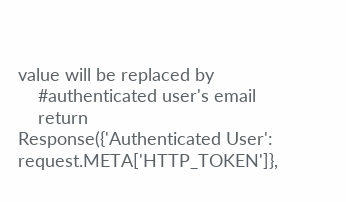value will be replaced by
    #authenticated user's email
    return Response({'Authenticated User': request.META['HTTP_TOKEN']},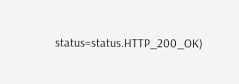status=status.HTTP_200_OK)